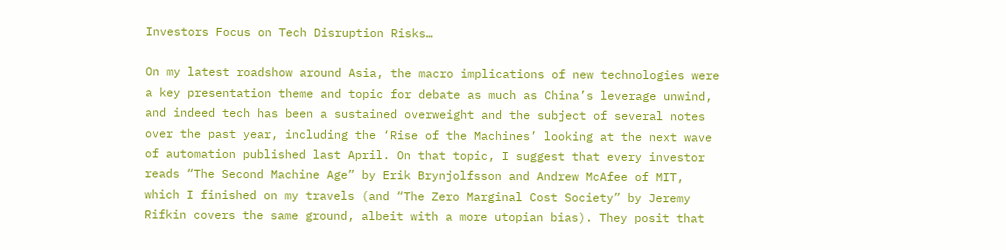Investors Focus on Tech Disruption Risks…

On my latest roadshow around Asia, the macro implications of new technologies were a key presentation theme and topic for debate as much as China’s leverage unwind, and indeed tech has been a sustained overweight and the subject of several notes over the past year, including the ‘Rise of the Machines’ looking at the next wave of automation published last April. On that topic, I suggest that every investor reads “The Second Machine Age” by Erik Brynjolfsson and Andrew McAfee of MIT, which I finished on my travels (and “The Zero Marginal Cost Society” by Jeremy Rifkin covers the same ground, albeit with a more utopian bias). They posit that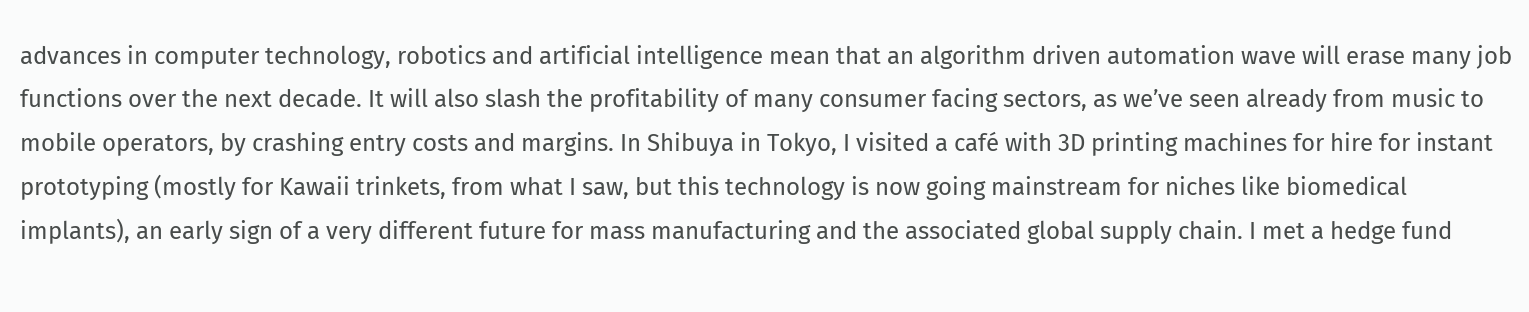advances in computer technology, robotics and artificial intelligence mean that an algorithm driven automation wave will erase many job functions over the next decade. It will also slash the profitability of many consumer facing sectors, as we’ve seen already from music to mobile operators, by crashing entry costs and margins. In Shibuya in Tokyo, I visited a café with 3D printing machines for hire for instant prototyping (mostly for Kawaii trinkets, from what I saw, but this technology is now going mainstream for niches like biomedical implants), an early sign of a very different future for mass manufacturing and the associated global supply chain. I met a hedge fund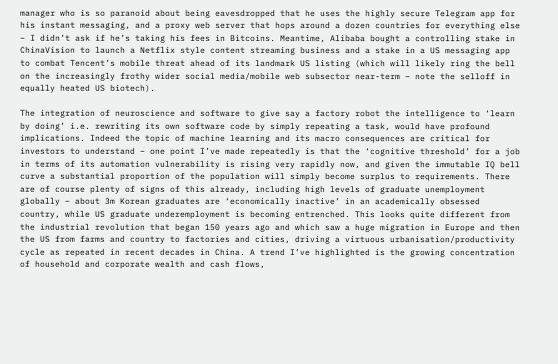manager who is so paranoid about being eavesdropped that he uses the highly secure Telegram app for his instant messaging, and a proxy web server that hops around a dozen countries for everything else – I didn’t ask if he’s taking his fees in Bitcoins. Meantime, Alibaba bought a controlling stake in ChinaVision to launch a Netflix style content streaming business and a stake in a US messaging app to combat Tencent’s mobile threat ahead of its landmark US listing (which will likely ring the bell on the increasingly frothy wider social media/mobile web subsector near-term – note the selloff in equally heated US biotech).

The integration of neuroscience and software to give say a factory robot the intelligence to ‘learn by doing’ i.e. rewriting its own software code by simply repeating a task, would have profound implications. Indeed the topic of machine learning and its macro consequences are critical for investors to understand – one point I’ve made repeatedly is that the ‘cognitive threshold’ for a job in terms of its automation vulnerability is rising very rapidly now, and given the immutable IQ bell curve a substantial proportion of the population will simply become surplus to requirements. There are of course plenty of signs of this already, including high levels of graduate unemployment globally – about 3m Korean graduates are ‘economically inactive’ in an academically obsessed country, while US graduate underemployment is becoming entrenched. This looks quite different from the industrial revolution that began 150 years ago and which saw a huge migration in Europe and then the US from farms and country to factories and cities, driving a virtuous urbanisation/productivity cycle as repeated in recent decades in China. A trend I’ve highlighted is the growing concentration of household and corporate wealth and cash flows,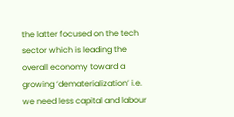the latter focused on the tech sector which is leading the overall economy toward a growing ‘dematerialization’ i.e. we need less capital and labour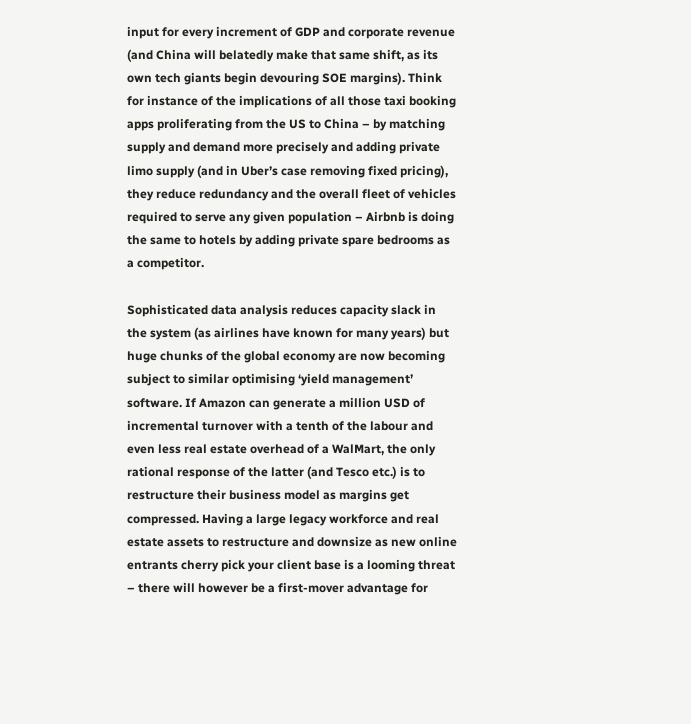input for every increment of GDP and corporate revenue (and China will belatedly make that same shift, as its own tech giants begin devouring SOE margins). Think for instance of the implications of all those taxi booking apps proliferating from the US to China – by matching supply and demand more precisely and adding private limo supply (and in Uber’s case removing fixed pricing), they reduce redundancy and the overall fleet of vehicles required to serve any given population – Airbnb is doing the same to hotels by adding private spare bedrooms as a competitor.

Sophisticated data analysis reduces capacity slack in the system (as airlines have known for many years) but huge chunks of the global economy are now becoming subject to similar optimising ‘yield management’ software. If Amazon can generate a million USD of incremental turnover with a tenth of the labour and even less real estate overhead of a WalMart, the only rational response of the latter (and Tesco etc.) is to restructure their business model as margins get compressed. Having a large legacy workforce and real estate assets to restructure and downsize as new online entrants cherry pick your client base is a looming threat – there will however be a first-mover advantage for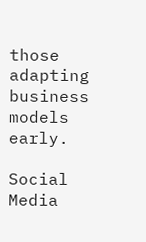those adapting business models early.

Social Media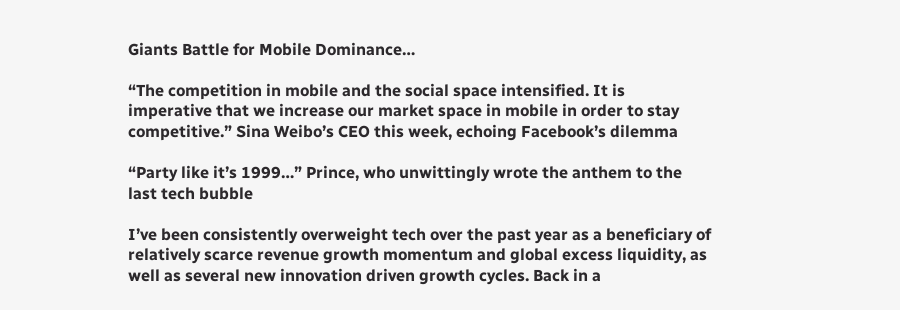Giants Battle for Mobile Dominance…

“The competition in mobile and the social space intensified. It is imperative that we increase our market space in mobile in order to stay competitive.” Sina Weibo’s CEO this week, echoing Facebook’s dilemma

“Party like it’s 1999…” Prince, who unwittingly wrote the anthem to the last tech bubble

I’ve been consistently overweight tech over the past year as a beneficiary of relatively scarce revenue growth momentum and global excess liquidity, as well as several new innovation driven growth cycles. Back in a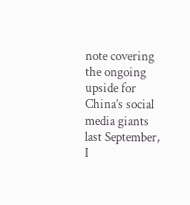note covering the ongoing upside for China’s social media giants last September, I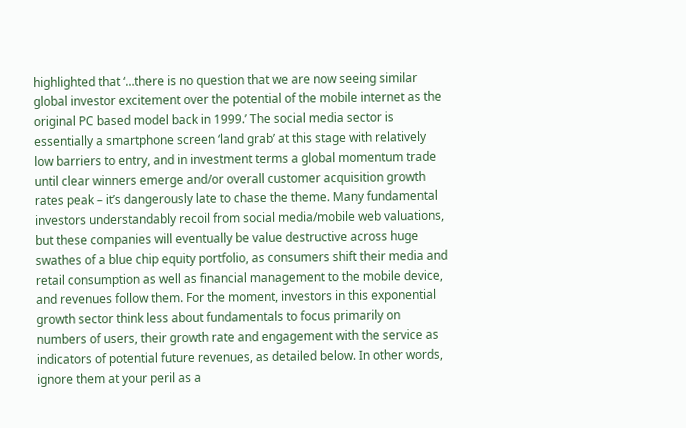highlighted that ‘…there is no question that we are now seeing similar global investor excitement over the potential of the mobile internet as the original PC based model back in 1999.’ The social media sector is essentially a smartphone screen ‘land grab’ at this stage with relatively low barriers to entry, and in investment terms a global momentum trade until clear winners emerge and/or overall customer acquisition growth rates peak – it’s dangerously late to chase the theme. Many fundamental investors understandably recoil from social media/mobile web valuations, but these companies will eventually be value destructive across huge swathes of a blue chip equity portfolio, as consumers shift their media and retail consumption as well as financial management to the mobile device, and revenues follow them. For the moment, investors in this exponential growth sector think less about fundamentals to focus primarily on numbers of users, their growth rate and engagement with the service as indicators of potential future revenues, as detailed below. In other words, ignore them at your peril as a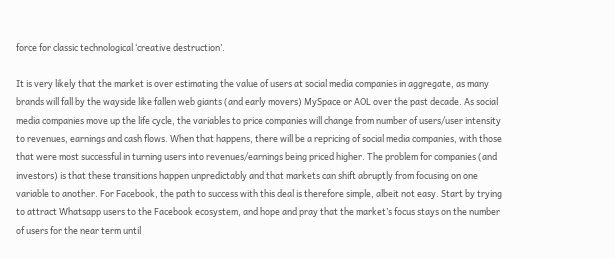force for classic technological ‘creative destruction’.

It is very likely that the market is over estimating the value of users at social media companies in aggregate, as many brands will fall by the wayside like fallen web giants (and early movers) MySpace or AOL over the past decade. As social media companies move up the life cycle, the variables to price companies will change from number of users/user intensity to revenues, earnings and cash flows. When that happens, there will be a repricing of social media companies, with those that were most successful in turning users into revenues/earnings being priced higher. The problem for companies (and investors) is that these transitions happen unpredictably and that markets can shift abruptly from focusing on one variable to another. For Facebook, the path to success with this deal is therefore simple, albeit not easy. Start by trying to attract Whatsapp users to the Facebook ecosystem, and hope and pray that the market’s focus stays on the number of users for the near term until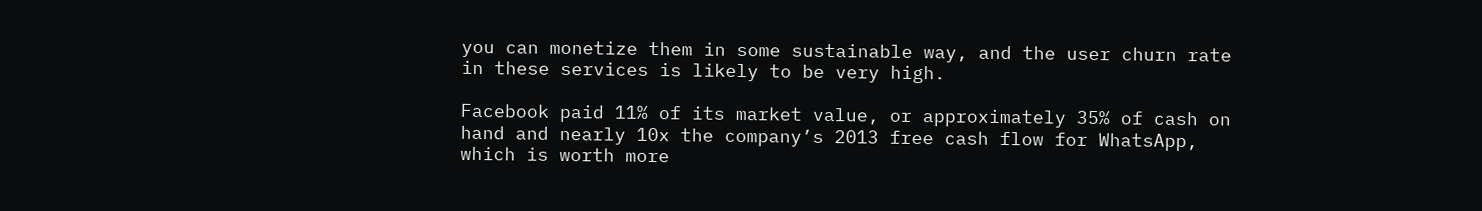you can monetize them in some sustainable way, and the user churn rate in these services is likely to be very high.

Facebook paid 11% of its market value, or approximately 35% of cash on hand and nearly 10x the company’s 2013 free cash flow for WhatsApp, which is worth more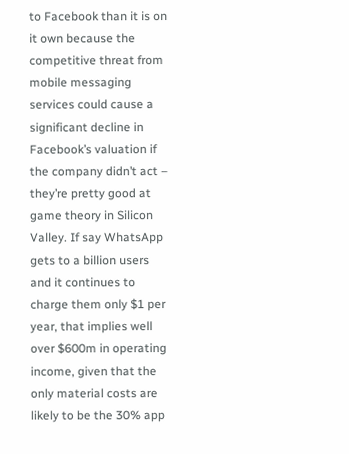to Facebook than it is on it own because the competitive threat from mobile messaging services could cause a significant decline in Facebook’s valuation if the company didn’t act – they’re pretty good at game theory in Silicon Valley. If say WhatsApp gets to a billion users and it continues to charge them only $1 per year, that implies well over $600m in operating income, given that the only material costs are likely to be the 30% app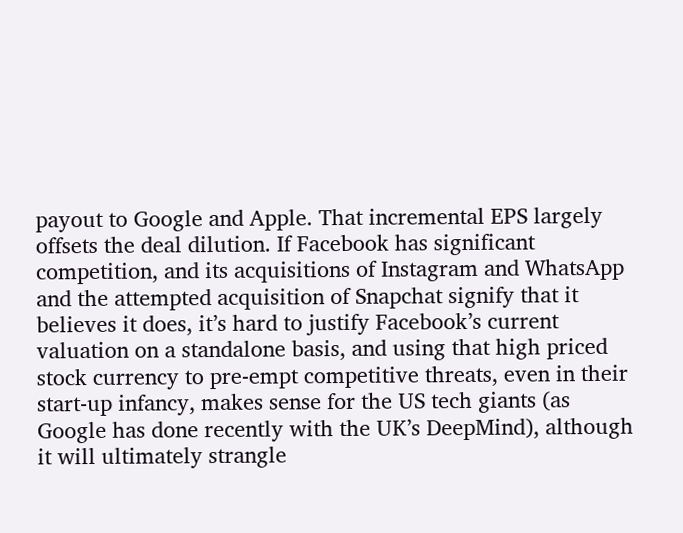payout to Google and Apple. That incremental EPS largely offsets the deal dilution. If Facebook has significant competition, and its acquisitions of Instagram and WhatsApp and the attempted acquisition of Snapchat signify that it believes it does, it’s hard to justify Facebook’s current valuation on a standalone basis, and using that high priced stock currency to pre-empt competitive threats, even in their start-up infancy, makes sense for the US tech giants (as Google has done recently with the UK’s DeepMind), although it will ultimately strangle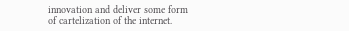innovation and deliver some form of cartelization of the internet.